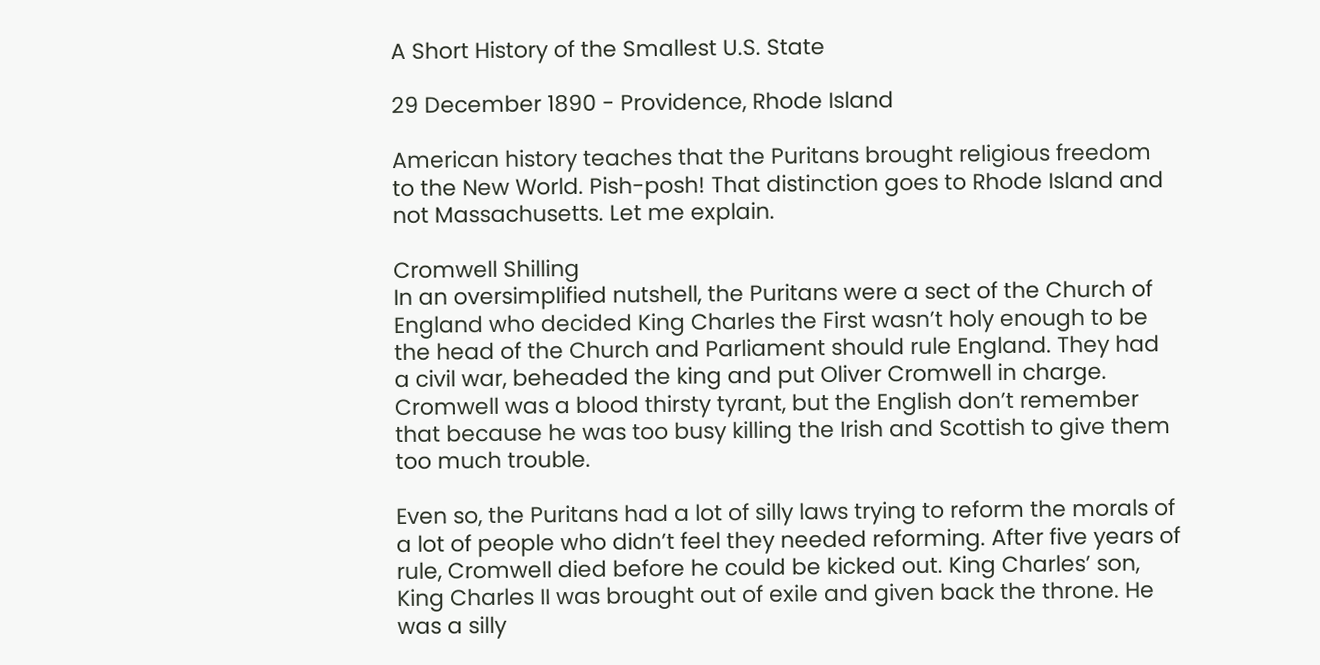A Short History of the Smallest U.S. State

29 December 1890 - Providence, Rhode Island

American history teaches that the Puritans brought religious freedom to the New World. Pish-posh! That distinction goes to Rhode Island and not Massachusetts. Let me explain.

Cromwell Shilling
In an oversimplified nutshell, the Puritans were a sect of the Church of England who decided King Charles the First wasn’t holy enough to be the head of the Church and Parliament should rule England. They had a civil war, beheaded the king and put Oliver Cromwell in charge. Cromwell was a blood thirsty tyrant, but the English don’t remember that because he was too busy killing the Irish and Scottish to give them too much trouble.

Even so, the Puritans had a lot of silly laws trying to reform the morals of a lot of people who didn’t feel they needed reforming. After five years of rule, Cromwell died before he could be kicked out. King Charles’ son, King Charles II was brought out of exile and given back the throne. He was a silly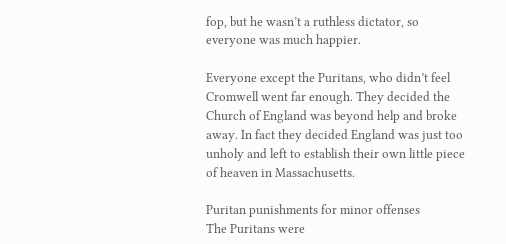fop, but he wasn’t a ruthless dictator, so everyone was much happier.

Everyone except the Puritans, who didn’t feel Cromwell went far enough. They decided the Church of England was beyond help and broke away. In fact they decided England was just too unholy and left to establish their own little piece of heaven in Massachusetts.

Puritan punishments for minor offenses
The Puritans were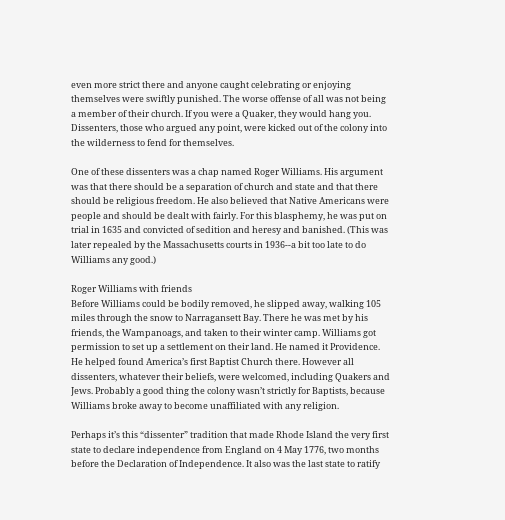even more strict there and anyone caught celebrating or enjoying themselves were swiftly punished. The worse offense of all was not being a member of their church. If you were a Quaker, they would hang you. Dissenters, those who argued any point, were kicked out of the colony into the wilderness to fend for themselves.

One of these dissenters was a chap named Roger Williams. His argument was that there should be a separation of church and state and that there should be religious freedom. He also believed that Native Americans were people and should be dealt with fairly. For this blasphemy, he was put on trial in 1635 and convicted of sedition and heresy and banished. (This was later repealed by the Massachusetts courts in 1936--a bit too late to do Williams any good.)

Roger Williams with friends
Before Williams could be bodily removed, he slipped away, walking 105 miles through the snow to Narragansett Bay. There he was met by his friends, the Wampanoags, and taken to their winter camp. Williams got permission to set up a settlement on their land. He named it Providence. He helped found America’s first Baptist Church there. However all dissenters, whatever their beliefs, were welcomed, including Quakers and Jews. Probably a good thing the colony wasn’t strictly for Baptists, because Williams broke away to become unaffiliated with any religion.

Perhaps it’s this “dissenter” tradition that made Rhode Island the very first state to declare independence from England on 4 May 1776, two months before the Declaration of Independence. It also was the last state to ratify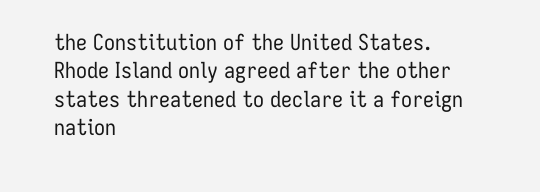the Constitution of the United States. Rhode Island only agreed after the other states threatened to declare it a foreign nation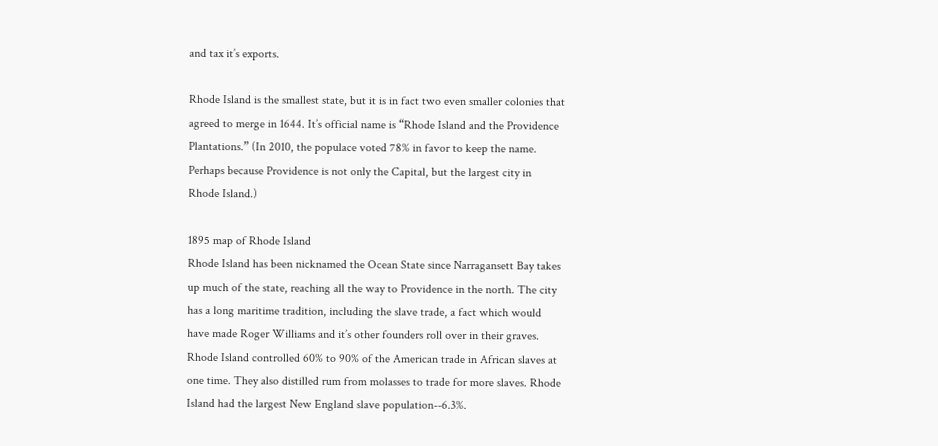and tax it’s exports.

Rhode Island is the smallest state, but it is in fact two even smaller colonies that agreed to merge in 1644. It’s official name is “Rhode Island and the Providence Plantations.” (In 2010, the populace voted 78% in favor to keep the name. Perhaps because Providence is not only the Capital, but the largest city in Rhode Island.)

1895 map of Rhode Island
Rhode Island has been nicknamed the Ocean State since Narragansett Bay takes up much of the state, reaching all the way to Providence in the north. The city has a long maritime tradition, including the slave trade, a fact which would have made Roger Williams and it’s other founders roll over in their graves. Rhode Island controlled 60% to 90% of the American trade in African slaves at one time. They also distilled rum from molasses to trade for more slaves. Rhode Island had the largest New England slave population--6.3%.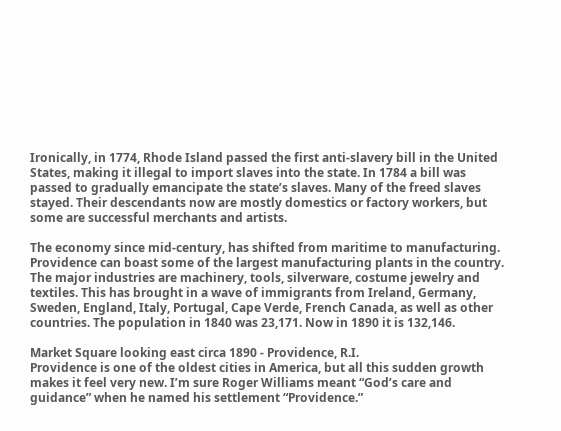Ironically, in 1774, Rhode Island passed the first anti-slavery bill in the United States, making it illegal to import slaves into the state. In 1784 a bill was passed to gradually emancipate the state’s slaves. Many of the freed slaves stayed. Their descendants now are mostly domestics or factory workers, but some are successful merchants and artists.

The economy since mid-century, has shifted from maritime to manufacturing. Providence can boast some of the largest manufacturing plants in the country. The major industries are machinery, tools, silverware, costume jewelry and textiles. This has brought in a wave of immigrants from Ireland, Germany, Sweden, England, Italy, Portugal, Cape Verde, French Canada, as well as other countries. The population in 1840 was 23,171. Now in 1890 it is 132,146.

Market Square looking east circa 1890 - Providence, R.I.
Providence is one of the oldest cities in America, but all this sudden growth makes it feel very new. I’m sure Roger Williams meant “God’s care and guidance” when he named his settlement “Providence.”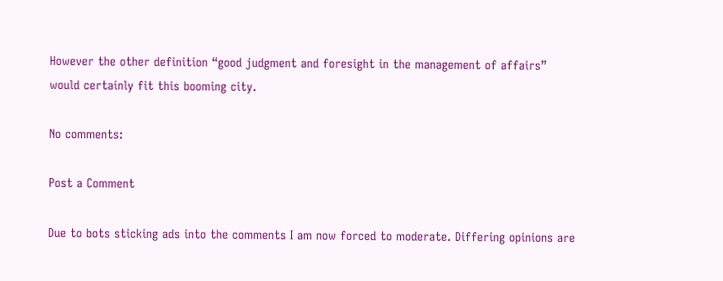However the other definition “good judgment and foresight in the management of affairs” would certainly fit this booming city.

No comments:

Post a Comment

Due to bots sticking ads into the comments I am now forced to moderate. Differing opinions are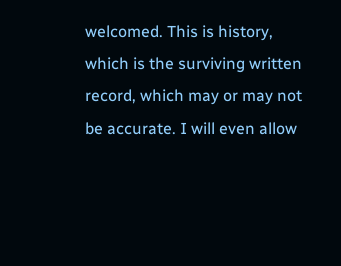welcomed. This is history, which is the surviving written record, which may or may not be accurate. I will even allow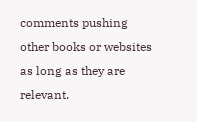comments pushing other books or websites as long as they are relevant.